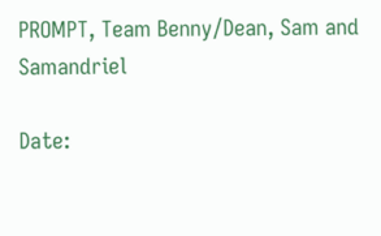PROMPT, Team Benny/Dean, Sam and Samandriel

Date: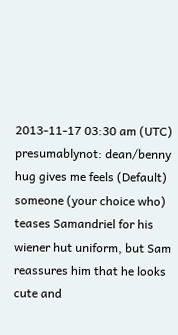2013-11-17 03:30 am (UTC)
presumablynot: dean/benny hug gives me feels (Default)
someone (your choice who) teases Samandriel for his wiener hut uniform, but Sam reassures him that he looks cute and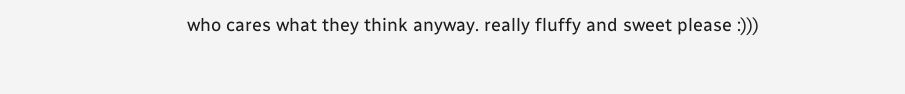who cares what they think anyway. really fluffy and sweet please :)))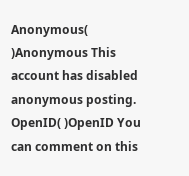Anonymous( )Anonymous This account has disabled anonymous posting.
OpenID( )OpenID You can comment on this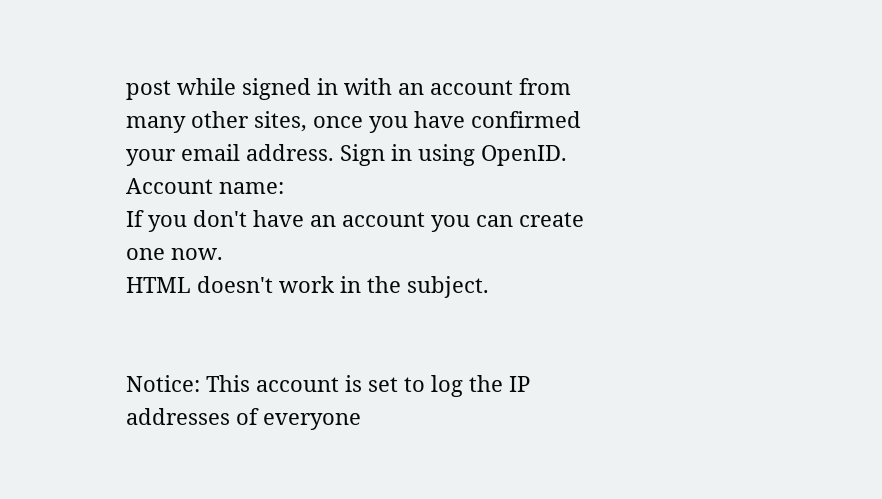post while signed in with an account from many other sites, once you have confirmed your email address. Sign in using OpenID.
Account name:
If you don't have an account you can create one now.
HTML doesn't work in the subject.


Notice: This account is set to log the IP addresses of everyone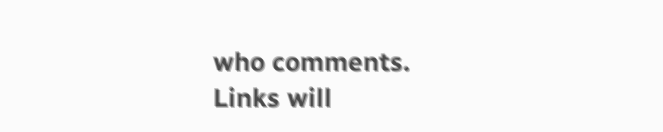who comments.
Links will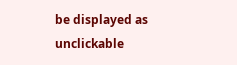be displayed as unclickable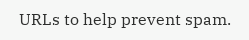URLs to help prevent spam.